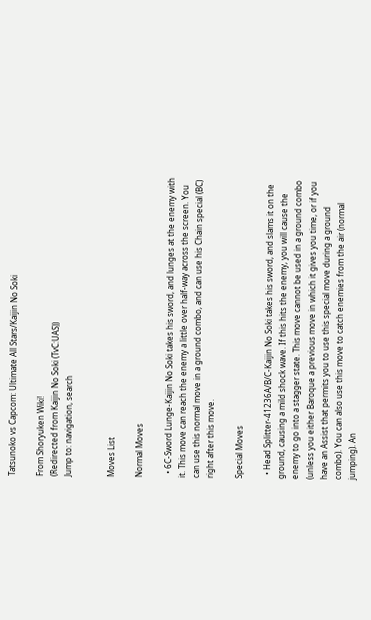Tatsunoko vs Capcom: Ultimate All Stars/Kaijin No Soki

From Shoryuken Wiki!
(Redirected from Kaijin No Soki (TvC:UAS))
Jump to: navigation, search


Moves List

Normal Moves

  • 6C-Sword Lunge-Kaijin No Soki takes his sword, and lunges at the enemy with it. This move can reach the enemy a little over half-way across the screen. You can use this normal move in a ground combo, and can use his Chain special (BC) right after this move.

Special Moves

  • Head Splitter-41236A/B/C-Kaijin No Soki takes his sword, and slams it on the ground, causing a mild shock wave. If this hits the enemy, you will cause the enemy to go into a stagger state. This move cannot be used in a ground combo (unless you either Baroque a previous move in which it gives you time, or if you have an Assist that permits you to use this special move during a ground combo). You can also use this move to catch enemies from the air (normal jumping). An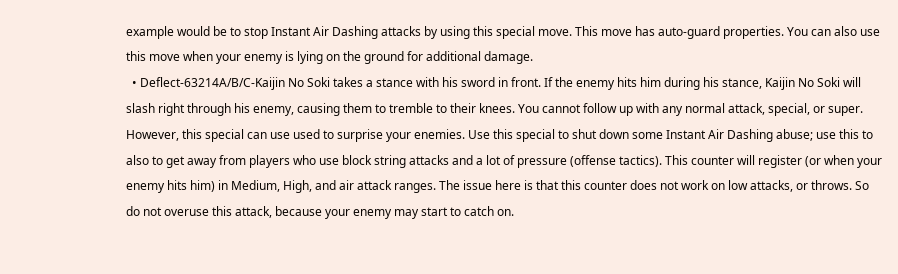example would be to stop Instant Air Dashing attacks by using this special move. This move has auto-guard properties. You can also use this move when your enemy is lying on the ground for additional damage.
  • Deflect-63214A/B/C-Kaijin No Soki takes a stance with his sword in front. If the enemy hits him during his stance, Kaijin No Soki will slash right through his enemy, causing them to tremble to their knees. You cannot follow up with any normal attack, special, or super. However, this special can use used to surprise your enemies. Use this special to shut down some Instant Air Dashing abuse; use this to also to get away from players who use block string attacks and a lot of pressure (offense tactics). This counter will register (or when your enemy hits him) in Medium, High, and air attack ranges. The issue here is that this counter does not work on low attacks, or throws. So do not overuse this attack, because your enemy may start to catch on.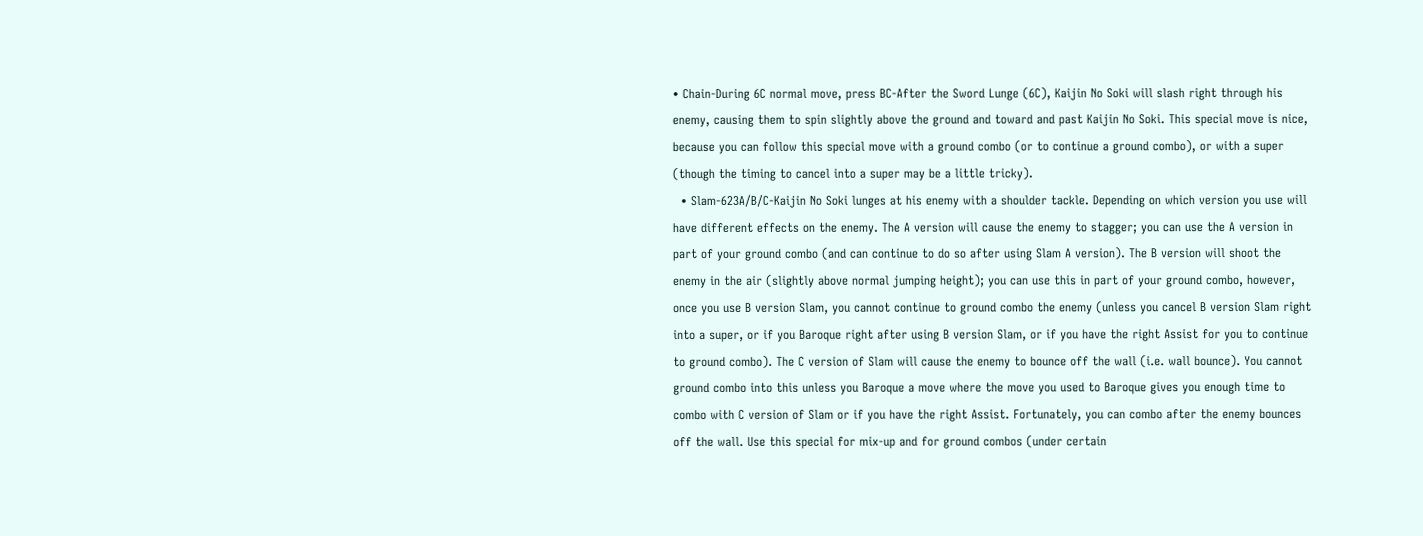• Chain-During 6C normal move, press BC-After the Sword Lunge (6C), Kaijin No Soki will slash right through his enemy, causing them to spin slightly above the ground and toward and past Kaijin No Soki. This special move is nice, because you can follow this special move with a ground combo (or to continue a ground combo), or with a super (though the timing to cancel into a super may be a little tricky).
  • Slam-623A/B/C-Kaijin No Soki lunges at his enemy with a shoulder tackle. Depending on which version you use will have different effects on the enemy. The A version will cause the enemy to stagger; you can use the A version in part of your ground combo (and can continue to do so after using Slam A version). The B version will shoot the enemy in the air (slightly above normal jumping height); you can use this in part of your ground combo, however, once you use B version Slam, you cannot continue to ground combo the enemy (unless you cancel B version Slam right into a super, or if you Baroque right after using B version Slam, or if you have the right Assist for you to continue to ground combo). The C version of Slam will cause the enemy to bounce off the wall (i.e. wall bounce). You cannot ground combo into this unless you Baroque a move where the move you used to Baroque gives you enough time to combo with C version of Slam or if you have the right Assist. Fortunately, you can combo after the enemy bounces off the wall. Use this special for mix-up and for ground combos (under certain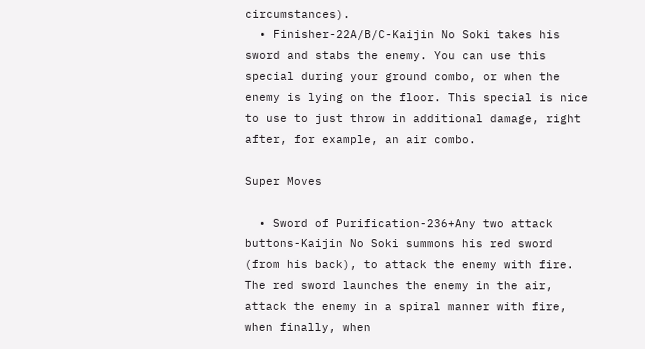circumstances).
  • Finisher-22A/B/C-Kaijin No Soki takes his sword and stabs the enemy. You can use this special during your ground combo, or when the enemy is lying on the floor. This special is nice to use to just throw in additional damage, right after, for example, an air combo.

Super Moves

  • Sword of Purification-236+Any two attack buttons-Kaijin No Soki summons his red sword (from his back), to attack the enemy with fire. The red sword launches the enemy in the air, attack the enemy in a spiral manner with fire, when finally, when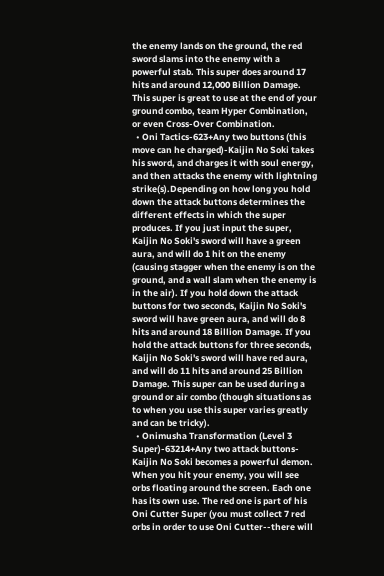the enemy lands on the ground, the red sword slams into the enemy with a powerful stab. This super does around 17 hits and around 12,000 Billion Damage. This super is great to use at the end of your ground combo, team Hyper Combination, or even Cross-Over Combination.
  • Oni Tactics-623+Any two buttons (this move can he charged)-Kaijin No Soki takes his sword, and charges it with soul energy, and then attacks the enemy with lightning strike(s).Depending on how long you hold down the attack buttons determines the different effects in which the super produces. If you just input the super, Kaijin No Soki's sword will have a green aura, and will do 1 hit on the enemy (causing stagger when the enemy is on the ground, and a wall slam when the enemy is in the air). If you hold down the attack buttons for two seconds, Kaijin No Soki's sword will have green aura, and will do 8 hits and around 18 Billion Damage. If you hold the attack buttons for three seconds, Kaijin No Soki's sword will have red aura, and will do 11 hits and around 25 Billion Damage. This super can be used during a ground or air combo (though situations as to when you use this super varies greatly and can be tricky).
  • Onimusha Transformation (Level 3 Super)-63214+Any two attack buttons-Kaijin No Soki becomes a powerful demon. When you hit your enemy, you will see orbs floating around the screen. Each one has its own use. The red one is part of his Oni Cutter Super (you must collect 7 red orbs in order to use Oni Cutter--there will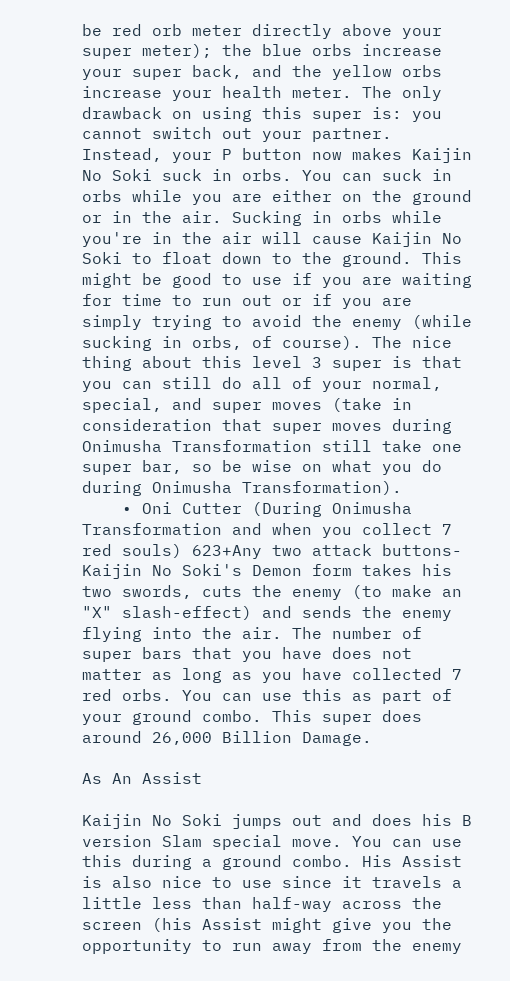be red orb meter directly above your super meter); the blue orbs increase your super back, and the yellow orbs increase your health meter. The only drawback on using this super is: you cannot switch out your partner. Instead, your P button now makes Kaijin No Soki suck in orbs. You can suck in orbs while you are either on the ground or in the air. Sucking in orbs while you're in the air will cause Kaijin No Soki to float down to the ground. This might be good to use if you are waiting for time to run out or if you are simply trying to avoid the enemy (while sucking in orbs, of course). The nice thing about this level 3 super is that you can still do all of your normal, special, and super moves (take in consideration that super moves during Onimusha Transformation still take one super bar, so be wise on what you do during Onimusha Transformation).
    • Oni Cutter (During Onimusha Transformation and when you collect 7 red souls) 623+Any two attack buttons-Kaijin No Soki's Demon form takes his two swords, cuts the enemy (to make an "X" slash-effect) and sends the enemy flying into the air. The number of super bars that you have does not matter as long as you have collected 7 red orbs. You can use this as part of your ground combo. This super does around 26,000 Billion Damage.

As An Assist

Kaijin No Soki jumps out and does his B version Slam special move. You can use this during a ground combo. His Assist is also nice to use since it travels a little less than half-way across the screen (his Assist might give you the opportunity to run away from the enemy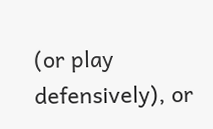(or play defensively), or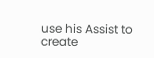use his Assist to create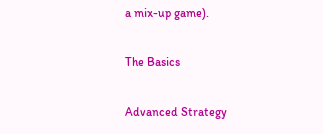a mix-up game).

The Basics

Advanced Strategy